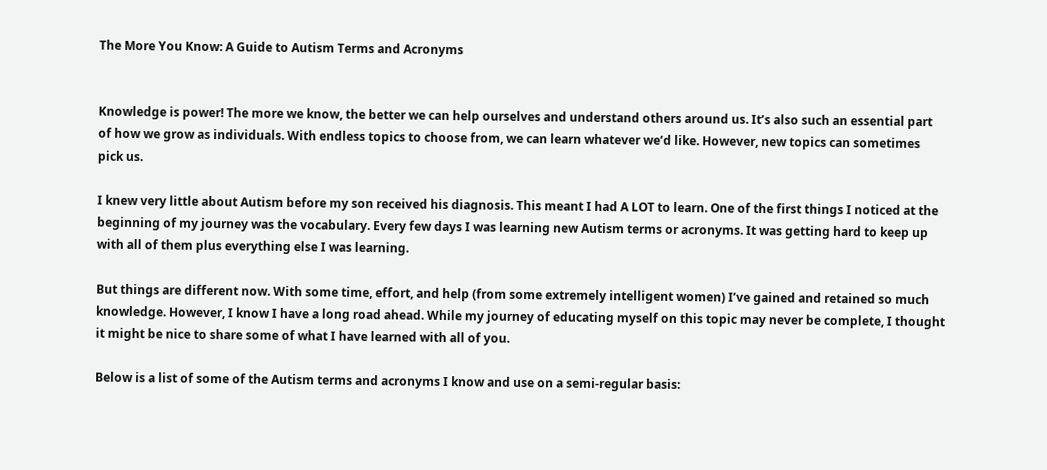The More You Know: A Guide to Autism Terms and Acronyms


Knowledge is power! The more we know, the better we can help ourselves and understand others around us. It’s also such an essential part of how we grow as individuals. With endless topics to choose from, we can learn whatever we’d like. However, new topics can sometimes pick us.

I knew very little about Autism before my son received his diagnosis. This meant I had A LOT to learn. One of the first things I noticed at the beginning of my journey was the vocabulary. Every few days I was learning new Autism terms or acronyms. It was getting hard to keep up with all of them plus everything else I was learning.

But things are different now. With some time, effort, and help (from some extremely intelligent women) I’ve gained and retained so much knowledge. However, I know I have a long road ahead. While my journey of educating myself on this topic may never be complete, I thought it might be nice to share some of what I have learned with all of you.

Below is a list of some of the Autism terms and acronyms I know and use on a semi-regular basis: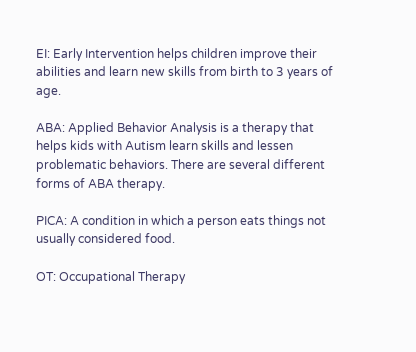EI: Early Intervention helps children improve their abilities and learn new skills from birth to 3 years of age.

ABA: Applied Behavior Analysis is a therapy that helps kids with Autism learn skills and lessen problematic behaviors. There are several different forms of ABA therapy.

PICA: A condition in which a person eats things not usually considered food.

OT: Occupational Therapy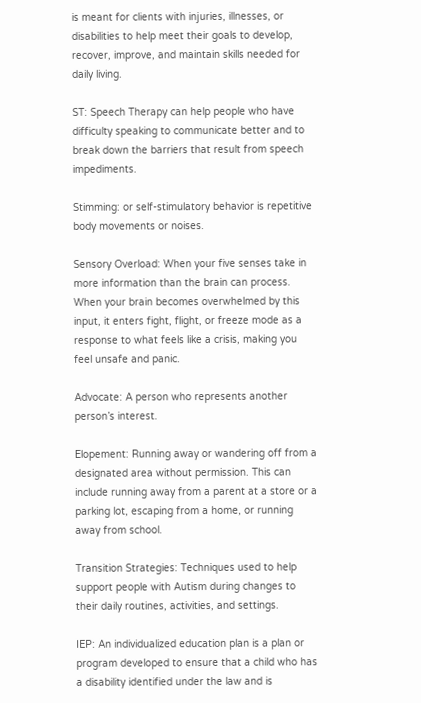is meant for clients with injuries, illnesses, or disabilities to help meet their goals to develop, recover, improve, and maintain skills needed for daily living.

ST: Speech Therapy can help people who have difficulty speaking to communicate better and to break down the barriers that result from speech impediments.

Stimming: or self-stimulatory behavior is repetitive body movements or noises.

Sensory Overload: When your five senses take in more information than the brain can process. When your brain becomes overwhelmed by this input, it enters fight, flight, or freeze mode as a response to what feels like a crisis, making you feel unsafe and panic.

Advocate: A person who represents another person’s interest.

Elopement: Running away or wandering off from a designated area without permission. This can include running away from a parent at a store or a parking lot, escaping from a home, or running away from school.

Transition Strategies: Techniques used to help support people with Autism during changes to their daily routines, activities, and settings.

IEP: An individualized education plan is a plan or program developed to ensure that a child who has a disability identified under the law and is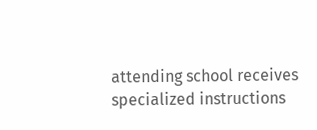attending school receives specialized instructions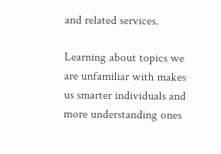and related services.

Learning about topics we are unfamiliar with makes us smarter individuals and more understanding ones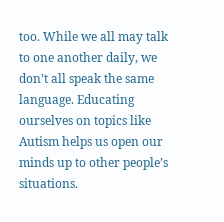too. While we all may talk to one another daily, we don’t all speak the same language. Educating ourselves on topics like Autism helps us open our minds up to other people’s situations.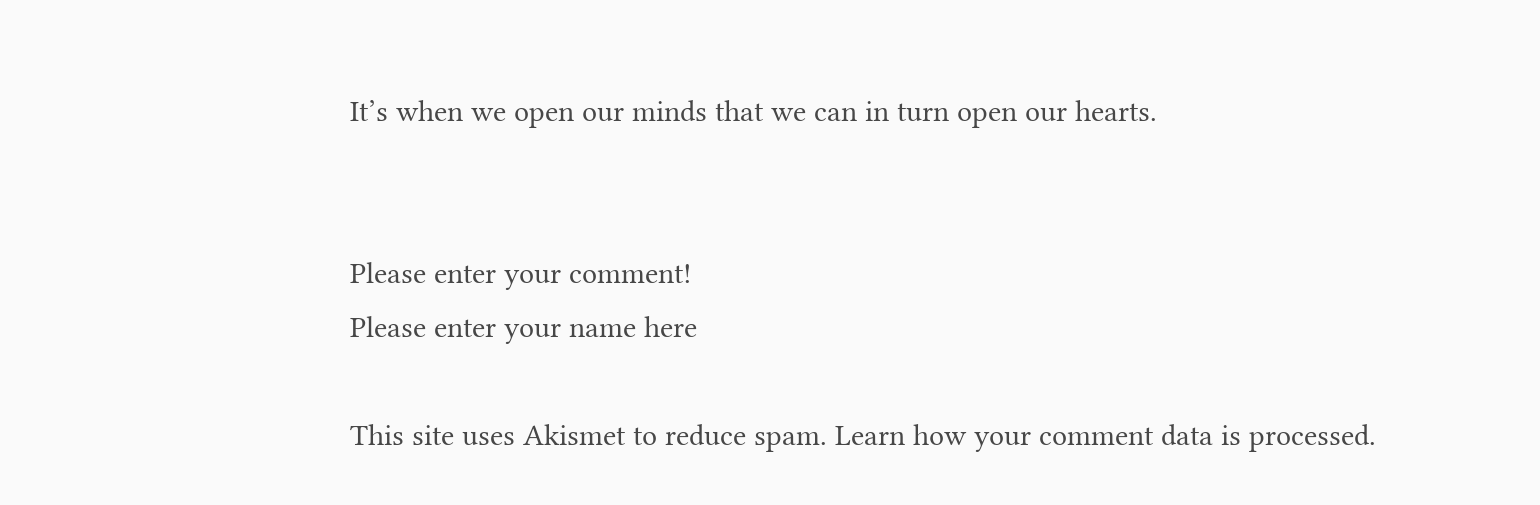It’s when we open our minds that we can in turn open our hearts.


Please enter your comment!
Please enter your name here

This site uses Akismet to reduce spam. Learn how your comment data is processed.